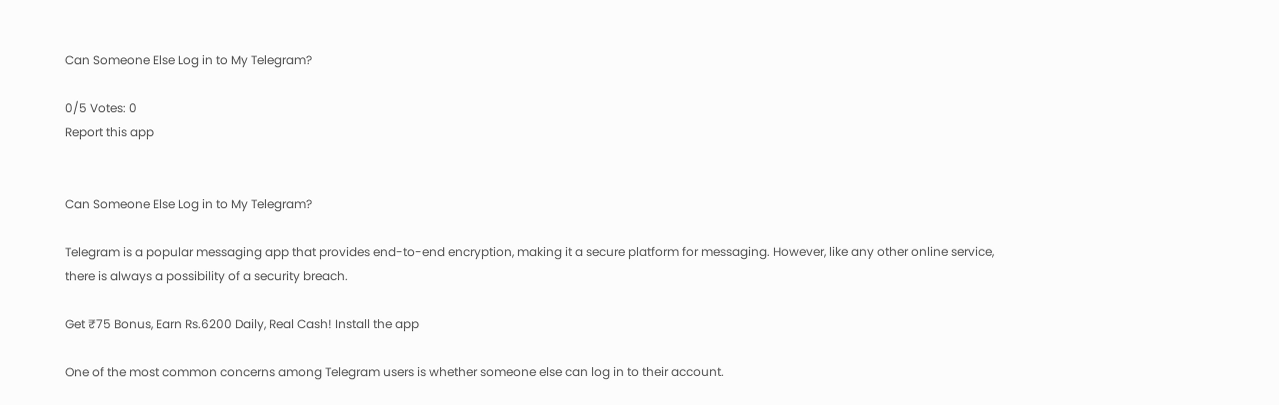Can Someone Else Log in to My Telegram?

0/5 Votes: 0
Report this app


Can Someone Else Log in to My Telegram?

Telegram is a popular messaging app that provides end-to-end encryption, making it a secure platform for messaging. However, like any other online service, there is always a possibility of a security breach.

Get ₹75 Bonus, Earn Rs.6200 Daily, Real Cash! Install the app

One of the most common concerns among Telegram users is whether someone else can log in to their account.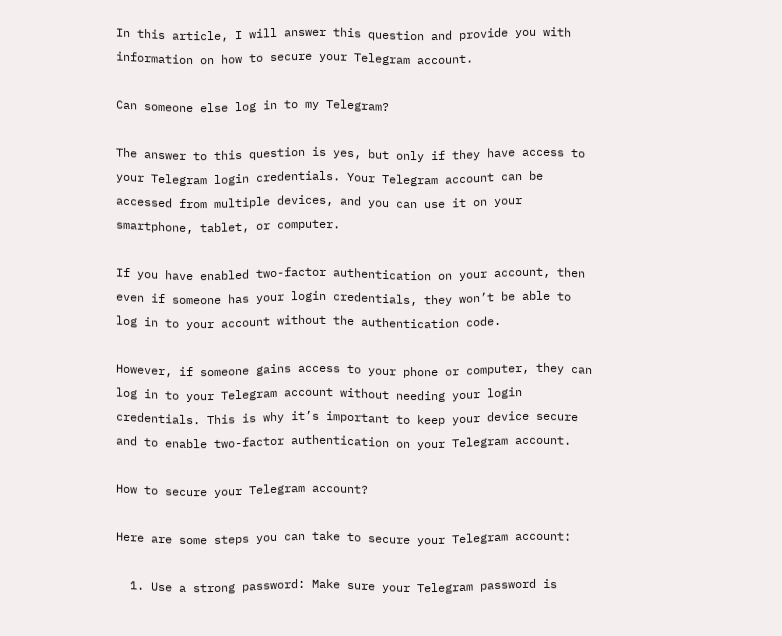In this article, I will answer this question and provide you with information on how to secure your Telegram account.

Can someone else log in to my Telegram?

The answer to this question is yes, but only if they have access to your Telegram login credentials. Your Telegram account can be accessed from multiple devices, and you can use it on your smartphone, tablet, or computer.

If you have enabled two-factor authentication on your account, then even if someone has your login credentials, they won’t be able to log in to your account without the authentication code.

However, if someone gains access to your phone or computer, they can log in to your Telegram account without needing your login credentials. This is why it’s important to keep your device secure and to enable two-factor authentication on your Telegram account.

How to secure your Telegram account?

Here are some steps you can take to secure your Telegram account:

  1. Use a strong password: Make sure your Telegram password is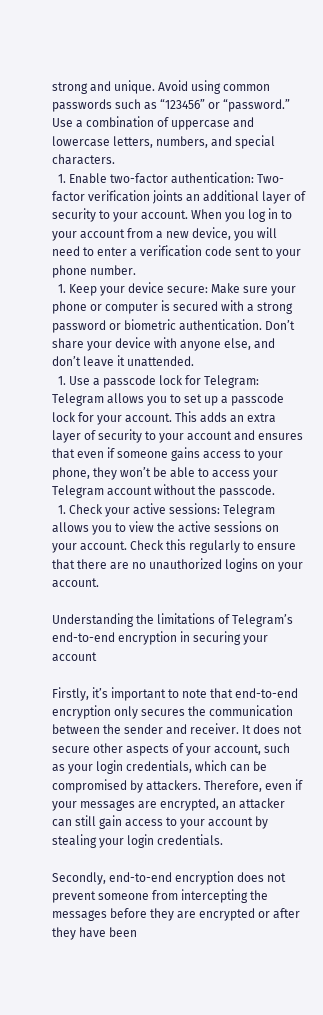strong and unique. Avoid using common passwords such as “123456” or “password.” Use a combination of uppercase and lowercase letters, numbers, and special characters.
  1. Enable two-factor authentication: Two-factor verification joints an additional layer of security to your account. When you log in to your account from a new device, you will need to enter a verification code sent to your phone number.
  1. Keep your device secure: Make sure your phone or computer is secured with a strong password or biometric authentication. Don’t share your device with anyone else, and don’t leave it unattended.
  1. Use a passcode lock for Telegram: Telegram allows you to set up a passcode lock for your account. This adds an extra layer of security to your account and ensures that even if someone gains access to your phone, they won’t be able to access your Telegram account without the passcode.
  1. Check your active sessions: Telegram allows you to view the active sessions on your account. Check this regularly to ensure that there are no unauthorized logins on your account.

Understanding the limitations of Telegram’s end-to-end encryption in securing your account

Firstly, it’s important to note that end-to-end encryption only secures the communication between the sender and receiver. It does not secure other aspects of your account, such as your login credentials, which can be compromised by attackers. Therefore, even if your messages are encrypted, an attacker can still gain access to your account by stealing your login credentials.

Secondly, end-to-end encryption does not prevent someone from intercepting the messages before they are encrypted or after they have been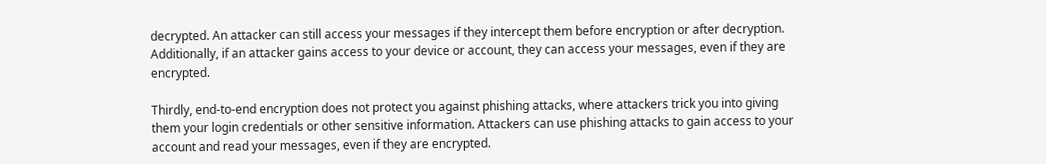decrypted. An attacker can still access your messages if they intercept them before encryption or after decryption. Additionally, if an attacker gains access to your device or account, they can access your messages, even if they are encrypted.

Thirdly, end-to-end encryption does not protect you against phishing attacks, where attackers trick you into giving them your login credentials or other sensitive information. Attackers can use phishing attacks to gain access to your account and read your messages, even if they are encrypted.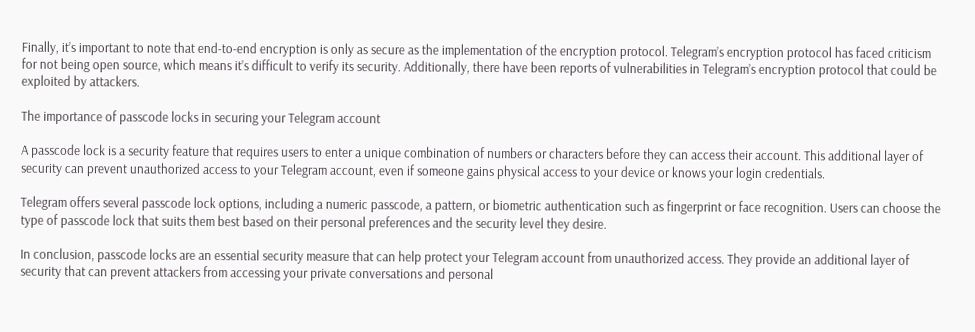Finally, it’s important to note that end-to-end encryption is only as secure as the implementation of the encryption protocol. Telegram’s encryption protocol has faced criticism for not being open source, which means it’s difficult to verify its security. Additionally, there have been reports of vulnerabilities in Telegram’s encryption protocol that could be exploited by attackers.

The importance of passcode locks in securing your Telegram account

A passcode lock is a security feature that requires users to enter a unique combination of numbers or characters before they can access their account. This additional layer of security can prevent unauthorized access to your Telegram account, even if someone gains physical access to your device or knows your login credentials.

Telegram offers several passcode lock options, including a numeric passcode, a pattern, or biometric authentication such as fingerprint or face recognition. Users can choose the type of passcode lock that suits them best based on their personal preferences and the security level they desire.

In conclusion, passcode locks are an essential security measure that can help protect your Telegram account from unauthorized access. They provide an additional layer of security that can prevent attackers from accessing your private conversations and personal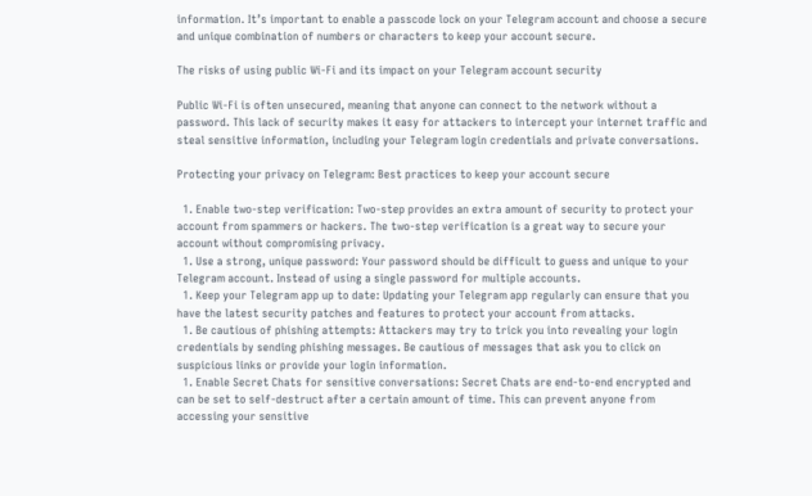information. It’s important to enable a passcode lock on your Telegram account and choose a secure and unique combination of numbers or characters to keep your account secure.

The risks of using public Wi-Fi and its impact on your Telegram account security

Public Wi-Fi is often unsecured, meaning that anyone can connect to the network without a password. This lack of security makes it easy for attackers to intercept your internet traffic and steal sensitive information, including your Telegram login credentials and private conversations.

Protecting your privacy on Telegram: Best practices to keep your account secure

  1. Enable two-step verification: Two-step provides an extra amount of security to protect your account from spammers or hackers. The two-step verification is a great way to secure your account without compromising privacy.
  1. Use a strong, unique password: Your password should be difficult to guess and unique to your Telegram account. Instead of using a single password for multiple accounts.
  1. Keep your Telegram app up to date: Updating your Telegram app regularly can ensure that you have the latest security patches and features to protect your account from attacks.
  1. Be cautious of phishing attempts: Attackers may try to trick you into revealing your login credentials by sending phishing messages. Be cautious of messages that ask you to click on suspicious links or provide your login information.
  1. Enable Secret Chats for sensitive conversations: Secret Chats are end-to-end encrypted and can be set to self-destruct after a certain amount of time. This can prevent anyone from accessing your sensitive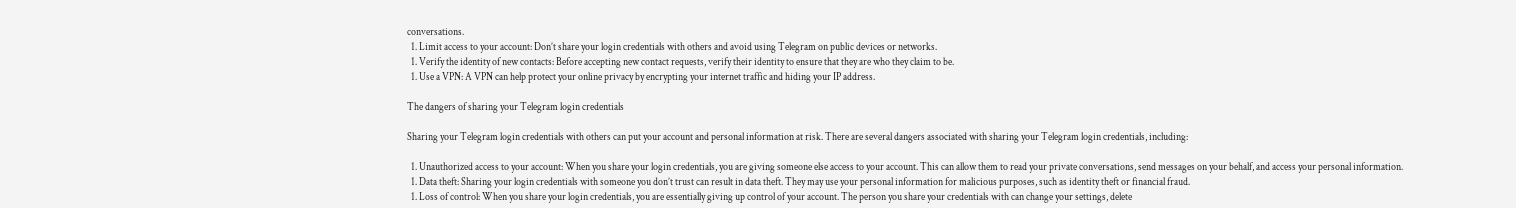conversations.
  1. Limit access to your account: Don’t share your login credentials with others and avoid using Telegram on public devices or networks.
  1. Verify the identity of new contacts: Before accepting new contact requests, verify their identity to ensure that they are who they claim to be.
  1. Use a VPN: A VPN can help protect your online privacy by encrypting your internet traffic and hiding your IP address.

The dangers of sharing your Telegram login credentials

Sharing your Telegram login credentials with others can put your account and personal information at risk. There are several dangers associated with sharing your Telegram login credentials, including:

  1. Unauthorized access to your account: When you share your login credentials, you are giving someone else access to your account. This can allow them to read your private conversations, send messages on your behalf, and access your personal information.
  1. Data theft: Sharing your login credentials with someone you don’t trust can result in data theft. They may use your personal information for malicious purposes, such as identity theft or financial fraud.
  1. Loss of control: When you share your login credentials, you are essentially giving up control of your account. The person you share your credentials with can change your settings, delete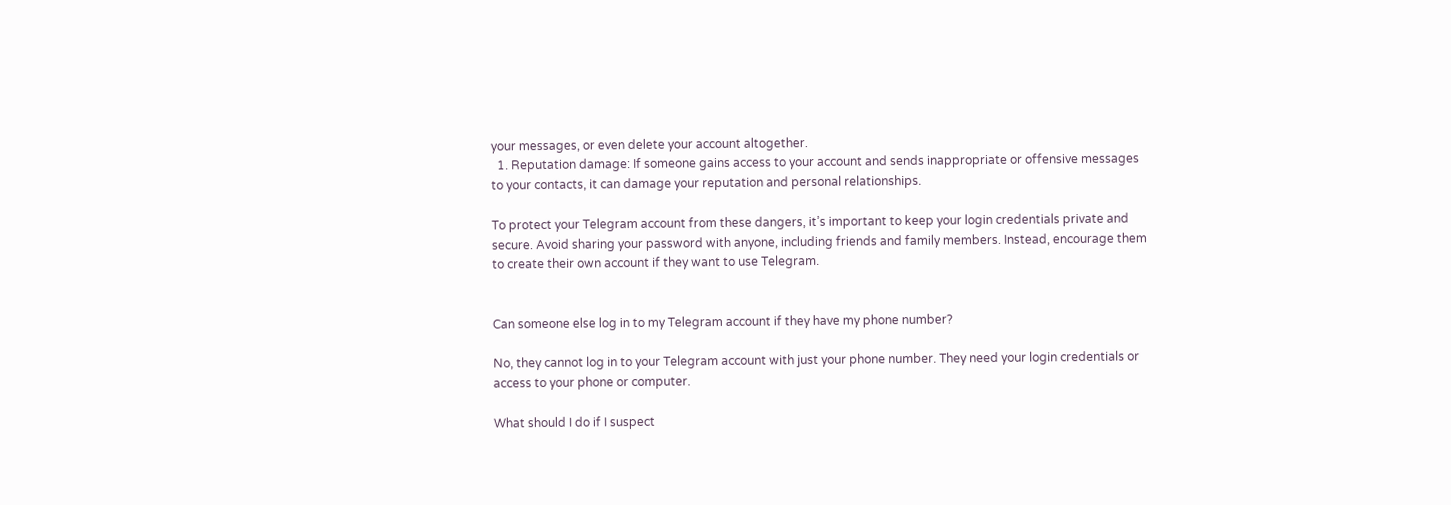your messages, or even delete your account altogether.
  1. Reputation damage: If someone gains access to your account and sends inappropriate or offensive messages to your contacts, it can damage your reputation and personal relationships.

To protect your Telegram account from these dangers, it’s important to keep your login credentials private and secure. Avoid sharing your password with anyone, including friends and family members. Instead, encourage them to create their own account if they want to use Telegram.


Can someone else log in to my Telegram account if they have my phone number?

No, they cannot log in to your Telegram account with just your phone number. They need your login credentials or access to your phone or computer.

What should I do if I suspect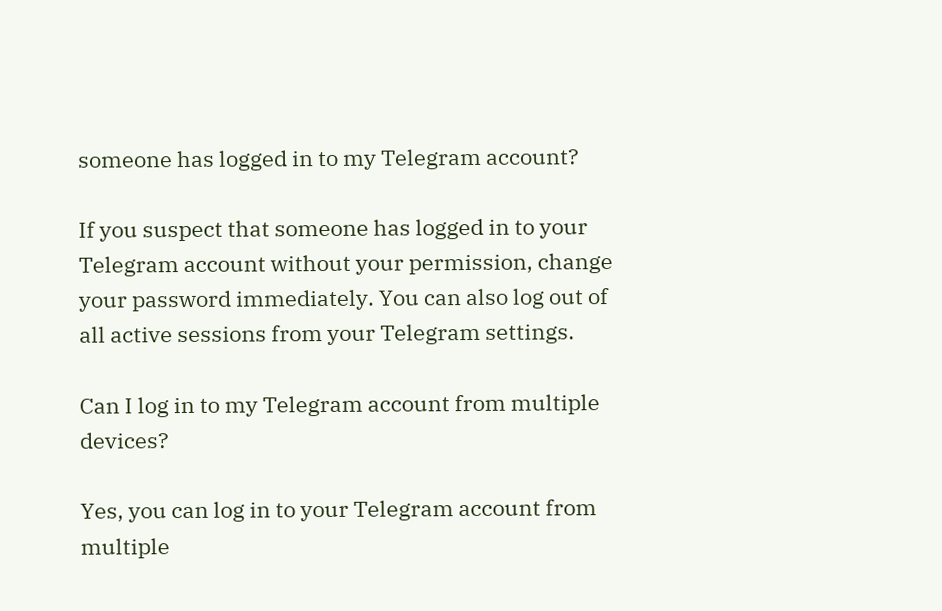someone has logged in to my Telegram account?

If you suspect that someone has logged in to your Telegram account without your permission, change your password immediately. You can also log out of all active sessions from your Telegram settings.

Can I log in to my Telegram account from multiple devices?

Yes, you can log in to your Telegram account from multiple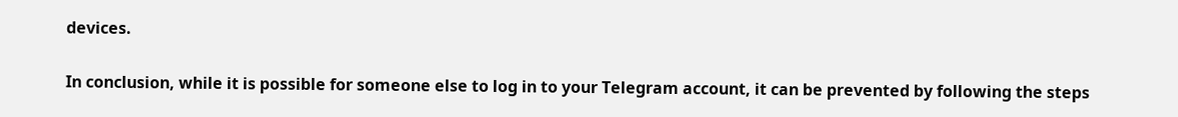devices.


In conclusion, while it is possible for someone else to log in to your Telegram account, it can be prevented by following the steps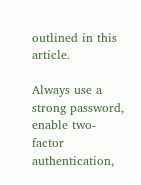outlined in this article.

Always use a strong password, enable two-factor authentication,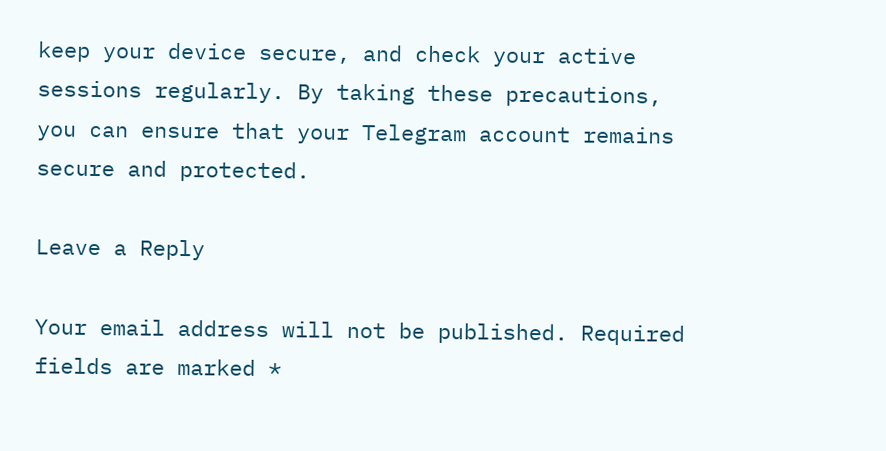keep your device secure, and check your active sessions regularly. By taking these precautions, you can ensure that your Telegram account remains secure and protected.

Leave a Reply

Your email address will not be published. Required fields are marked *